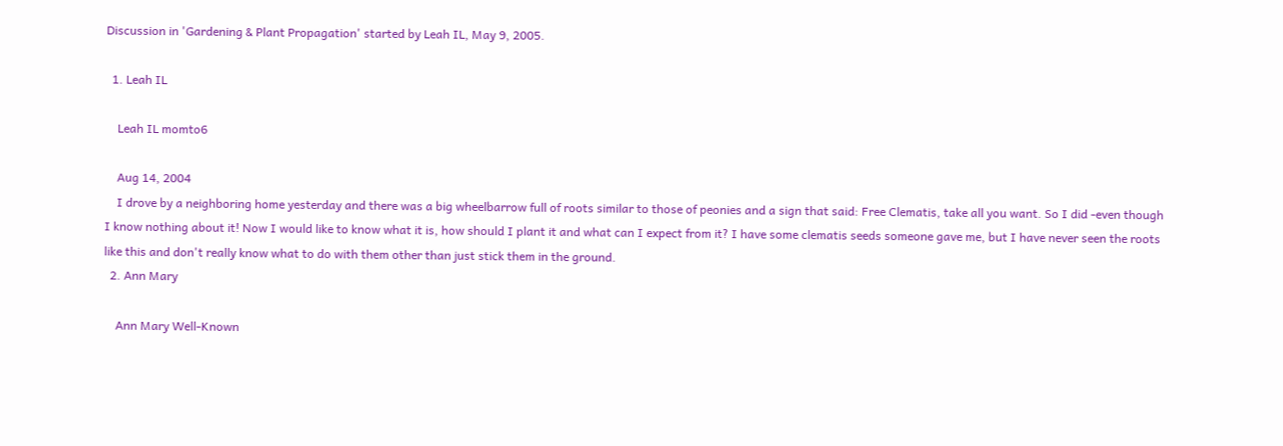Discussion in 'Gardening & Plant Propagation' started by Leah IL, May 9, 2005.

  1. Leah IL

    Leah IL momto6

    Aug 14, 2004
    I drove by a neighboring home yesterday and there was a big wheelbarrow full of roots similar to those of peonies and a sign that said: Free Clematis, take all you want. So I did -even though I know nothing about it! Now I would like to know what it is, how should I plant it and what can I expect from it? I have some clematis seeds someone gave me, but I have never seen the roots like this and don't really know what to do with them other than just stick them in the ground.
  2. Ann Mary

    Ann Mary Well-Known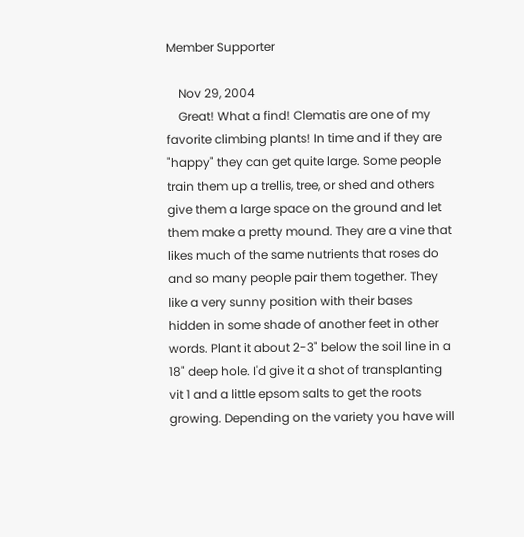Member Supporter

    Nov 29, 2004
    Great! What a find! Clematis are one of my favorite climbing plants! In time and if they are "happy" they can get quite large. Some people train them up a trellis, tree, or shed and others give them a large space on the ground and let them make a pretty mound. They are a vine that likes much of the same nutrients that roses do and so many people pair them together. They like a very sunny position with their bases hidden in some shade of another feet in other words. Plant it about 2-3" below the soil line in a 18" deep hole. I'd give it a shot of transplanting vit 1 and a little epsom salts to get the roots growing. Depending on the variety you have will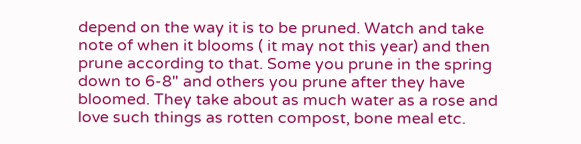depend on the way it is to be pruned. Watch and take note of when it blooms ( it may not this year) and then prune according to that. Some you prune in the spring down to 6-8" and others you prune after they have bloomed. They take about as much water as a rose and love such things as rotten compost, bone meal etc.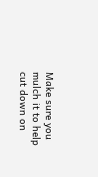Make sure you mulch it to help cut down on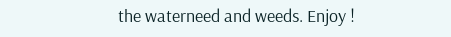the waterneed and weeds. Enjoy !